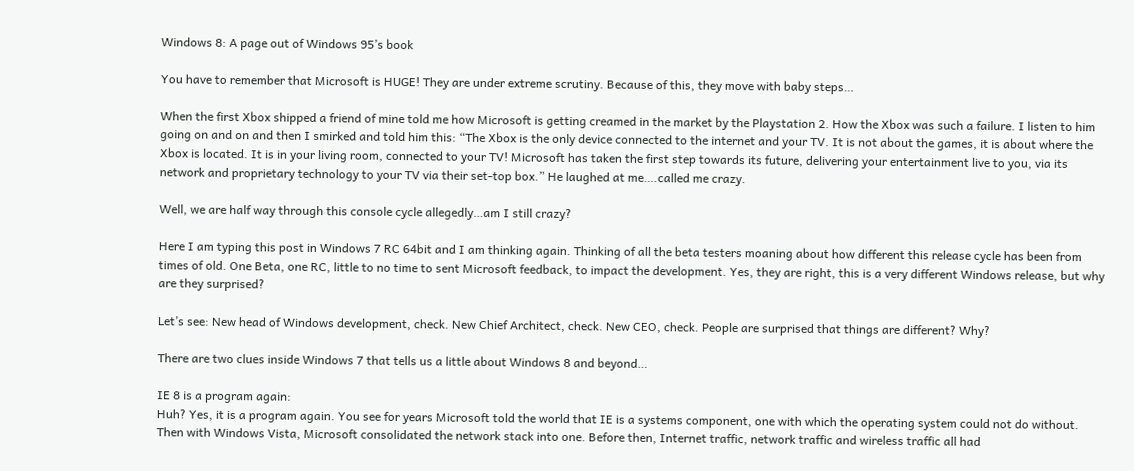Windows 8: A page out of Windows 95’s book

You have to remember that Microsoft is HUGE! They are under extreme scrutiny. Because of this, they move with baby steps…

When the first Xbox shipped a friend of mine told me how Microsoft is getting creamed in the market by the Playstation 2. How the Xbox was such a failure. I listen to him going on and on and then I smirked and told him this: “The Xbox is the only device connected to the internet and your TV. It is not about the games, it is about where the Xbox is located. It is in your living room, connected to your TV! Microsoft has taken the first step towards its future, delivering your entertainment live to you, via its network and proprietary technology to your TV via their set-top box.” He laughed at me….called me crazy.

Well, we are half way through this console cycle allegedly…am I still crazy?

Here I am typing this post in Windows 7 RC 64bit and I am thinking again. Thinking of all the beta testers moaning about how different this release cycle has been from times of old. One Beta, one RC, little to no time to sent Microsoft feedback, to impact the development. Yes, they are right, this is a very different Windows release, but why are they surprised?

Let’s see: New head of Windows development, check. New Chief Architect, check. New CEO, check. People are surprised that things are different? Why?

There are two clues inside Windows 7 that tells us a little about Windows 8 and beyond…

IE 8 is a program again:
Huh? Yes, it is a program again. You see for years Microsoft told the world that IE is a systems component, one with which the operating system could not do without. Then with Windows Vista, Microsoft consolidated the network stack into one. Before then, Internet traffic, network traffic and wireless traffic all had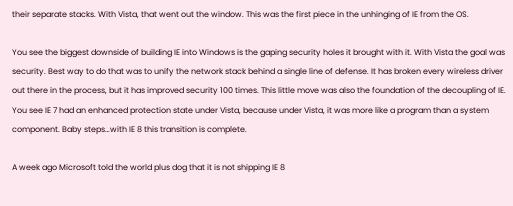their separate stacks. With Vista, that went out the window. This was the first piece in the unhinging of IE from the OS.

You see the biggest downside of building IE into Windows is the gaping security holes it brought with it. With Vista the goal was security. Best way to do that was to unify the network stack behind a single line of defense. It has broken every wireless driver out there in the process, but it has improved security 100 times. This little move was also the foundation of the decoupling of IE. You see IE 7 had an enhanced protection state under Vista, because under Vista, it was more like a program than a system component. Baby steps…with IE 8 this transition is complete.

A week ago Microsoft told the world plus dog that it is not shipping IE 8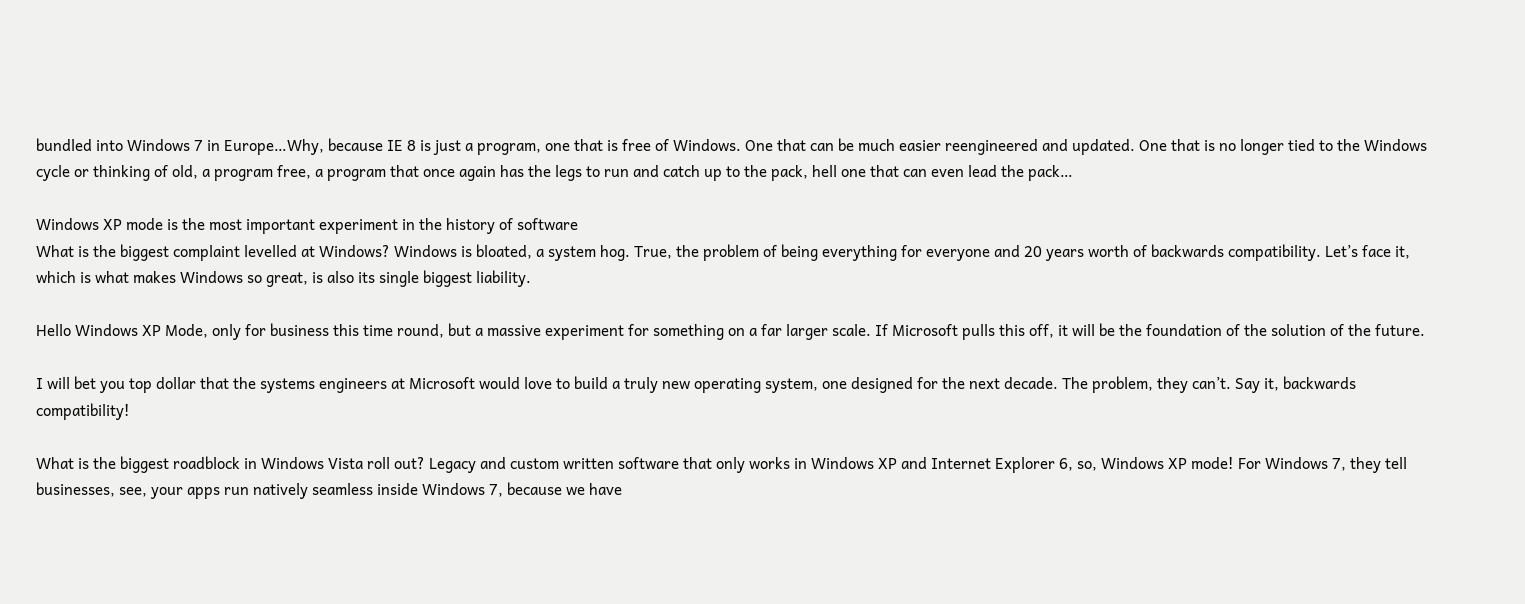bundled into Windows 7 in Europe…Why, because IE 8 is just a program, one that is free of Windows. One that can be much easier reengineered and updated. One that is no longer tied to the Windows cycle or thinking of old, a program free, a program that once again has the legs to run and catch up to the pack, hell one that can even lead the pack…

Windows XP mode is the most important experiment in the history of software
What is the biggest complaint levelled at Windows? Windows is bloated, a system hog. True, the problem of being everything for everyone and 20 years worth of backwards compatibility. Let’s face it, which is what makes Windows so great, is also its single biggest liability.

Hello Windows XP Mode, only for business this time round, but a massive experiment for something on a far larger scale. If Microsoft pulls this off, it will be the foundation of the solution of the future.

I will bet you top dollar that the systems engineers at Microsoft would love to build a truly new operating system, one designed for the next decade. The problem, they can’t. Say it, backwards compatibility!

What is the biggest roadblock in Windows Vista roll out? Legacy and custom written software that only works in Windows XP and Internet Explorer 6, so, Windows XP mode! For Windows 7, they tell businesses, see, your apps run natively seamless inside Windows 7, because we have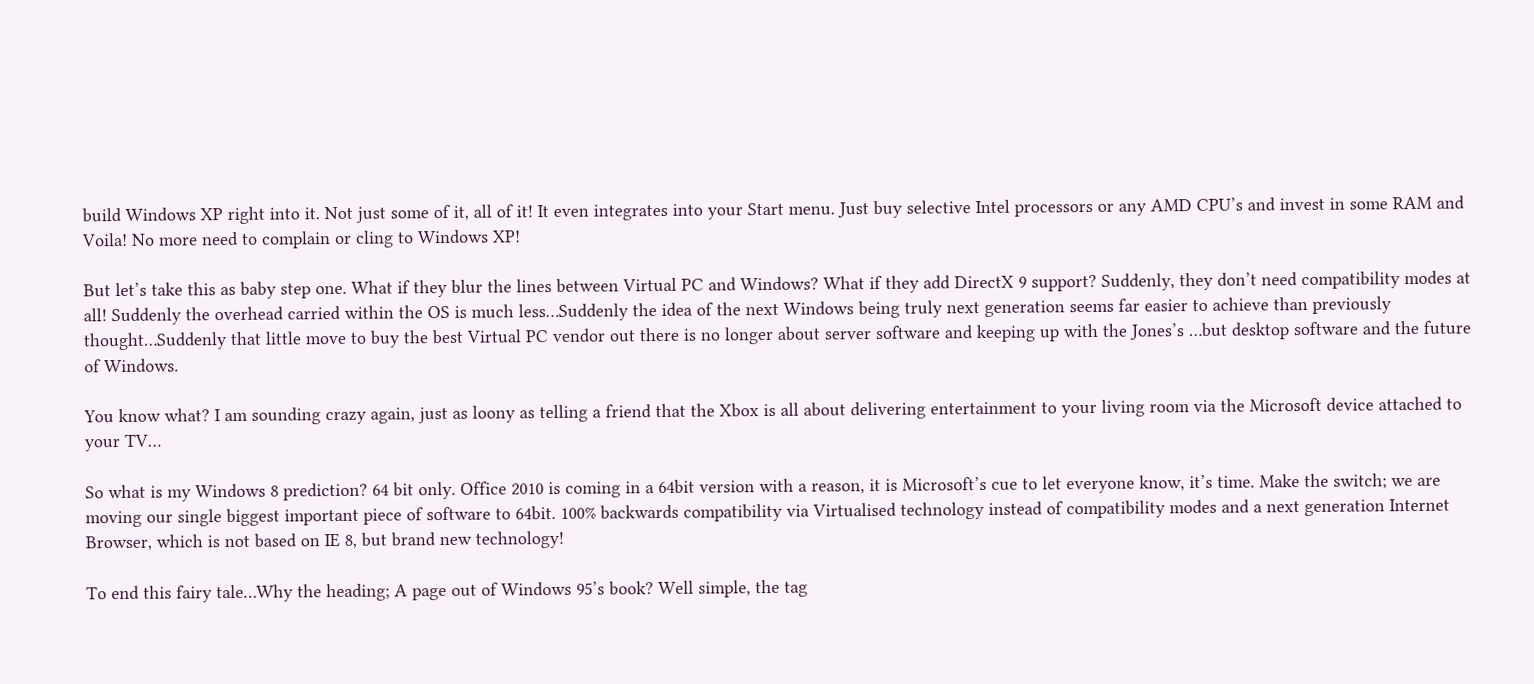build Windows XP right into it. Not just some of it, all of it! It even integrates into your Start menu. Just buy selective Intel processors or any AMD CPU’s and invest in some RAM and Voila! No more need to complain or cling to Windows XP!

But let’s take this as baby step one. What if they blur the lines between Virtual PC and Windows? What if they add DirectX 9 support? Suddenly, they don’t need compatibility modes at all! Suddenly the overhead carried within the OS is much less…Suddenly the idea of the next Windows being truly next generation seems far easier to achieve than previously thought…Suddenly that little move to buy the best Virtual PC vendor out there is no longer about server software and keeping up with the Jones’s …but desktop software and the future of Windows.

You know what? I am sounding crazy again, just as loony as telling a friend that the Xbox is all about delivering entertainment to your living room via the Microsoft device attached to your TV…

So what is my Windows 8 prediction? 64 bit only. Office 2010 is coming in a 64bit version with a reason, it is Microsoft’s cue to let everyone know, it’s time. Make the switch; we are moving our single biggest important piece of software to 64bit. 100% backwards compatibility via Virtualised technology instead of compatibility modes and a next generation Internet Browser, which is not based on IE 8, but brand new technology!

To end this fairy tale…Why the heading; A page out of Windows 95’s book? Well simple, the tag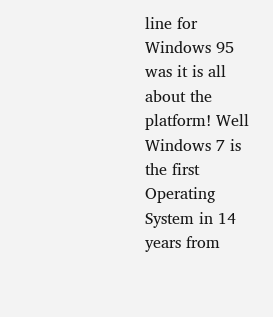line for Windows 95 was it is all about the platform! Well Windows 7 is the first Operating System in 14 years from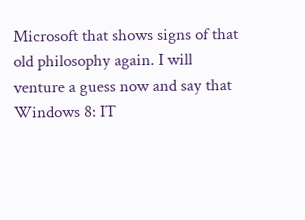Microsoft that shows signs of that old philosophy again. I will venture a guess now and say that Windows 8: IT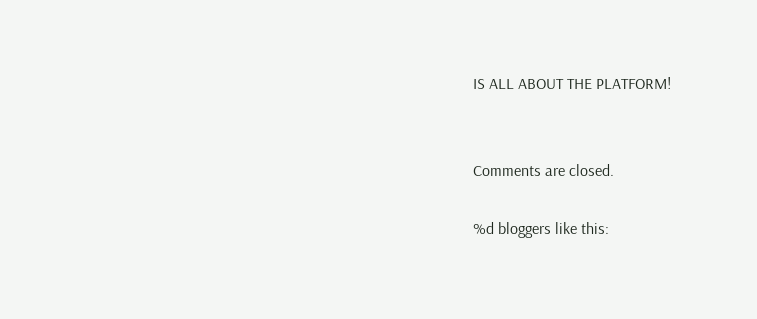IS ALL ABOUT THE PLATFORM!


Comments are closed.

%d bloggers like this: